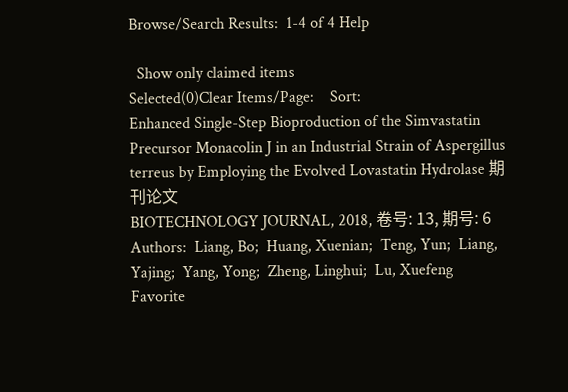Browse/Search Results:  1-4 of 4 Help

  Show only claimed items
Selected(0)Clear Items/Page:    Sort:
Enhanced Single-Step Bioproduction of the Simvastatin Precursor Monacolin J in an Industrial Strain of Aspergillus terreus by Employing the Evolved Lovastatin Hydrolase 期刊论文
BIOTECHNOLOGY JOURNAL, 2018, 卷号: 13, 期号: 6
Authors:  Liang, Bo;  Huang, Xuenian;  Teng, Yun;  Liang, Yajing;  Yang, Yong;  Zheng, Linghui;  Lu, Xuefeng
Favorite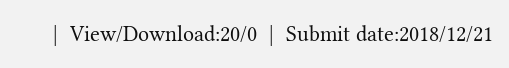|  View/Download:20/0  |  Submit date:2018/12/21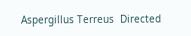Aspergillus Terreus  Directed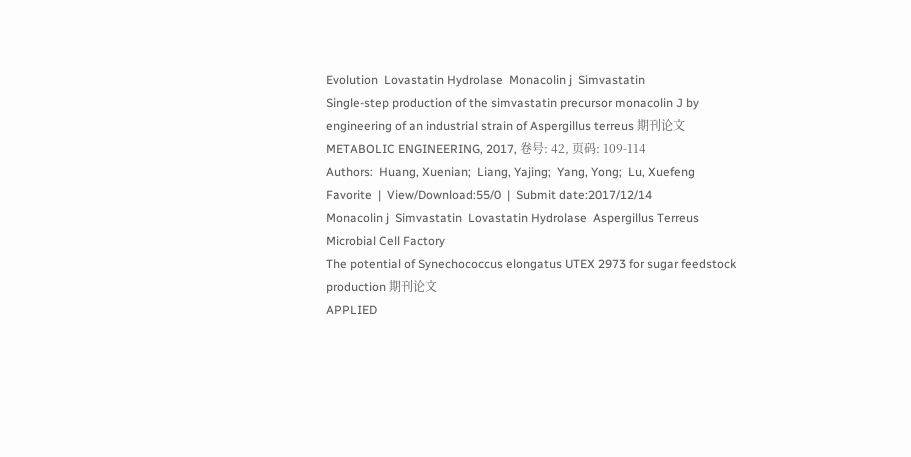Evolution  Lovastatin Hydrolase  Monacolin j  Simvastatin
Single-step production of the simvastatin precursor monacolin J by engineering of an industrial strain of Aspergillus terreus 期刊论文
METABOLIC ENGINEERING, 2017, 卷号: 42, 页码: 109-114
Authors:  Huang, Xuenian;  Liang, Yajing;  Yang, Yong;  Lu, Xuefeng
Favorite  |  View/Download:55/0  |  Submit date:2017/12/14
Monacolin j  Simvastatin  Lovastatin Hydrolase  Aspergillus Terreus  Microbial Cell Factory
The potential of Synechococcus elongatus UTEX 2973 for sugar feedstock production 期刊论文
APPLIED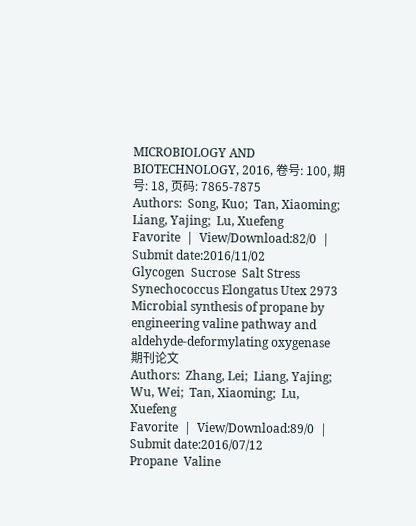MICROBIOLOGY AND BIOTECHNOLOGY, 2016, 卷号: 100, 期号: 18, 页码: 7865-7875
Authors:  Song, Kuo;  Tan, Xiaoming;  Liang, Yajing;  Lu, Xuefeng
Favorite  |  View/Download:82/0  |  Submit date:2016/11/02
Glycogen  Sucrose  Salt Stress  Synechococcus Elongatus Utex 2973
Microbial synthesis of propane by engineering valine pathway and aldehyde-deformylating oxygenase 期刊论文
Authors:  Zhang, Lei;  Liang, Yajing;  Wu, Wei;  Tan, Xiaoming;  Lu, Xuefeng
Favorite  |  View/Download:89/0  |  Submit date:2016/07/12
Propane  Valine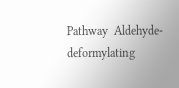Pathway  Aldehyde-deformylating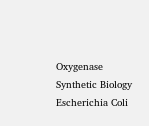Oxygenase  Synthetic Biology  Escherichia Coli